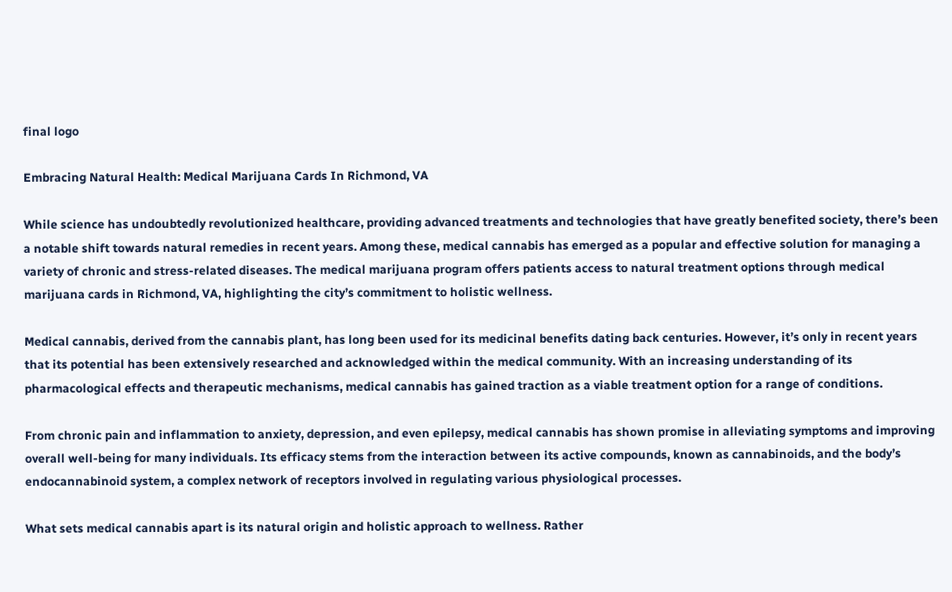final logo

Embracing Natural Health: Medical Marijuana Cards In Richmond, VA

While science has undoubtedly revolutionized healthcare, providing advanced treatments and technologies that have greatly benefited society, there’s been a notable shift towards natural remedies in recent years. Among these, medical cannabis has emerged as a popular and effective solution for managing a variety of chronic and stress-related diseases. The medical marijuana program offers patients access to natural treatment options through medical marijuana cards in Richmond, VA, highlighting the city’s commitment to holistic wellness.

Medical cannabis, derived from the cannabis plant, has long been used for its medicinal benefits dating back centuries. However, it’s only in recent years that its potential has been extensively researched and acknowledged within the medical community. With an increasing understanding of its pharmacological effects and therapeutic mechanisms, medical cannabis has gained traction as a viable treatment option for a range of conditions.

From chronic pain and inflammation to anxiety, depression, and even epilepsy, medical cannabis has shown promise in alleviating symptoms and improving overall well-being for many individuals. Its efficacy stems from the interaction between its active compounds, known as cannabinoids, and the body’s endocannabinoid system, a complex network of receptors involved in regulating various physiological processes.

What sets medical cannabis apart is its natural origin and holistic approach to wellness. Rather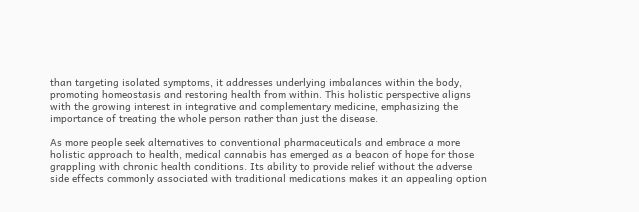than targeting isolated symptoms, it addresses underlying imbalances within the body, promoting homeostasis and restoring health from within. This holistic perspective aligns with the growing interest in integrative and complementary medicine, emphasizing the importance of treating the whole person rather than just the disease.

As more people seek alternatives to conventional pharmaceuticals and embrace a more holistic approach to health, medical cannabis has emerged as a beacon of hope for those grappling with chronic health conditions. Its ability to provide relief without the adverse side effects commonly associated with traditional medications makes it an appealing option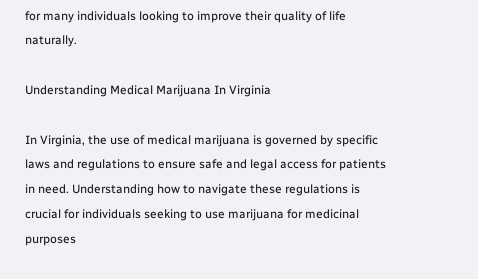for many individuals looking to improve their quality of life naturally.

Understanding Medical Marijuana In Virginia

In Virginia, the use of medical marijuana is governed by specific laws and regulations to ensure safe and legal access for patients in need. Understanding how to navigate these regulations is crucial for individuals seeking to use marijuana for medicinal purposes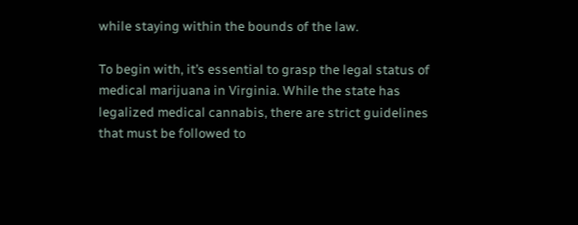while staying within the bounds of the law.

To begin with, it’s essential to grasp the legal status of medical marijuana in Virginia. While the state has legalized medical cannabis, there are strict guidelines that must be followed to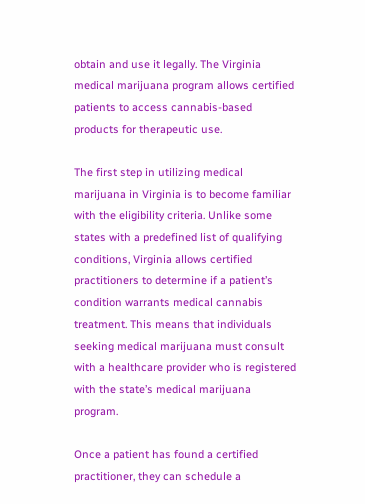obtain and use it legally. The Virginia medical marijuana program allows certified patients to access cannabis-based products for therapeutic use.

The first step in utilizing medical marijuana in Virginia is to become familiar with the eligibility criteria. Unlike some states with a predefined list of qualifying conditions, Virginia allows certified practitioners to determine if a patient’s condition warrants medical cannabis treatment. This means that individuals seeking medical marijuana must consult with a healthcare provider who is registered with the state’s medical marijuana program.

Once a patient has found a certified practitioner, they can schedule a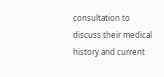consultation to discuss their medical history and current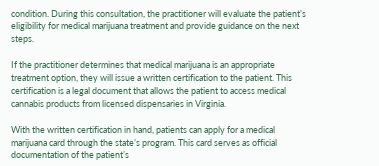condition. During this consultation, the practitioner will evaluate the patient’s eligibility for medical marijuana treatment and provide guidance on the next steps.

If the practitioner determines that medical marijuana is an appropriate treatment option, they will issue a written certification to the patient. This certification is a legal document that allows the patient to access medical cannabis products from licensed dispensaries in Virginia.

With the written certification in hand, patients can apply for a medical marijuana card through the state’s program. This card serves as official documentation of the patient’s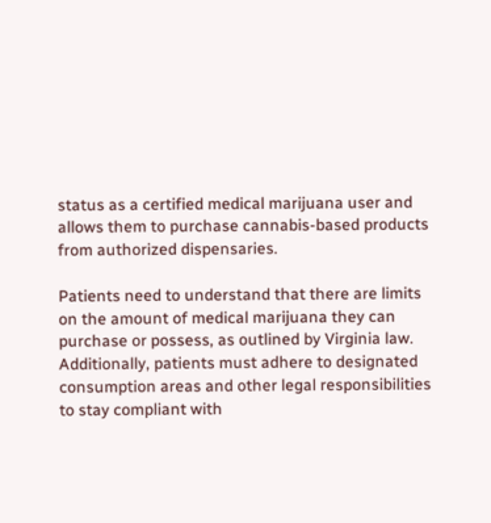status as a certified medical marijuana user and allows them to purchase cannabis-based products from authorized dispensaries.

Patients need to understand that there are limits on the amount of medical marijuana they can purchase or possess, as outlined by Virginia law. Additionally, patients must adhere to designated consumption areas and other legal responsibilities to stay compliant with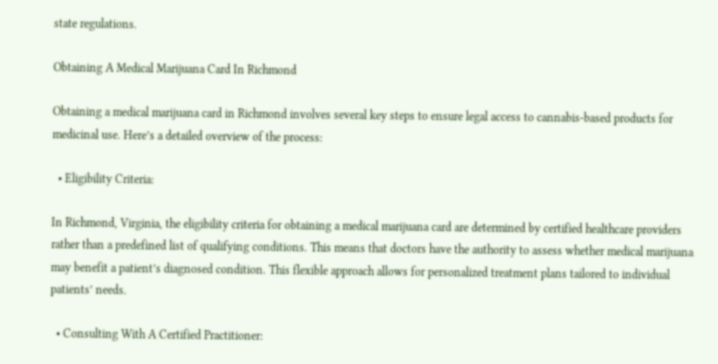state regulations.

Obtaining A Medical Marijuana Card In Richmond

Obtaining a medical marijuana card in Richmond involves several key steps to ensure legal access to cannabis-based products for medicinal use. Here’s a detailed overview of the process:

  • Eligibility Criteria:

In Richmond, Virginia, the eligibility criteria for obtaining a medical marijuana card are determined by certified healthcare providers rather than a predefined list of qualifying conditions. This means that doctors have the authority to assess whether medical marijuana may benefit a patient’s diagnosed condition. This flexible approach allows for personalized treatment plans tailored to individual patients’ needs.

  • Consulting With A Certified Practitioner: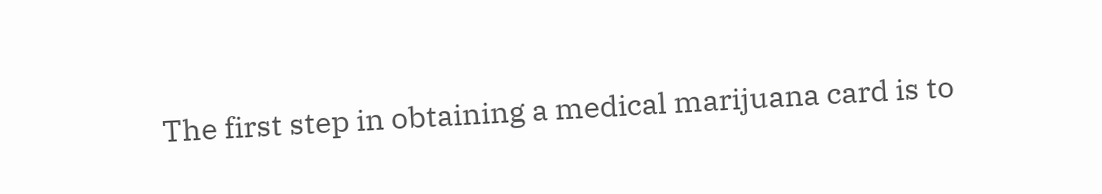The first step in obtaining a medical marijuana card is to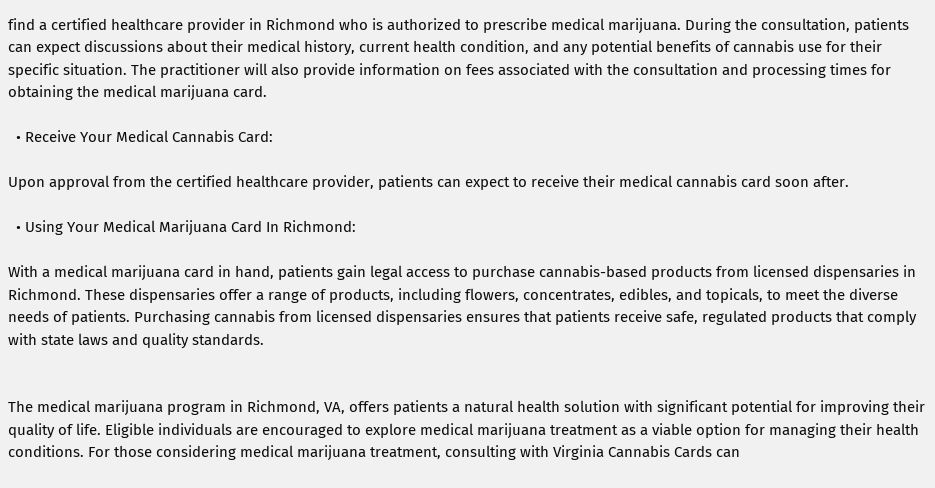find a certified healthcare provider in Richmond who is authorized to prescribe medical marijuana. During the consultation, patients can expect discussions about their medical history, current health condition, and any potential benefits of cannabis use for their specific situation. The practitioner will also provide information on fees associated with the consultation and processing times for obtaining the medical marijuana card.

  • Receive Your Medical Cannabis Card:

Upon approval from the certified healthcare provider, patients can expect to receive their medical cannabis card soon after.

  • Using Your Medical Marijuana Card In Richmond:

With a medical marijuana card in hand, patients gain legal access to purchase cannabis-based products from licensed dispensaries in Richmond. These dispensaries offer a range of products, including flowers, concentrates, edibles, and topicals, to meet the diverse needs of patients. Purchasing cannabis from licensed dispensaries ensures that patients receive safe, regulated products that comply with state laws and quality standards.


The medical marijuana program in Richmond, VA, offers patients a natural health solution with significant potential for improving their quality of life. Eligible individuals are encouraged to explore medical marijuana treatment as a viable option for managing their health conditions. For those considering medical marijuana treatment, consulting with Virginia Cannabis Cards can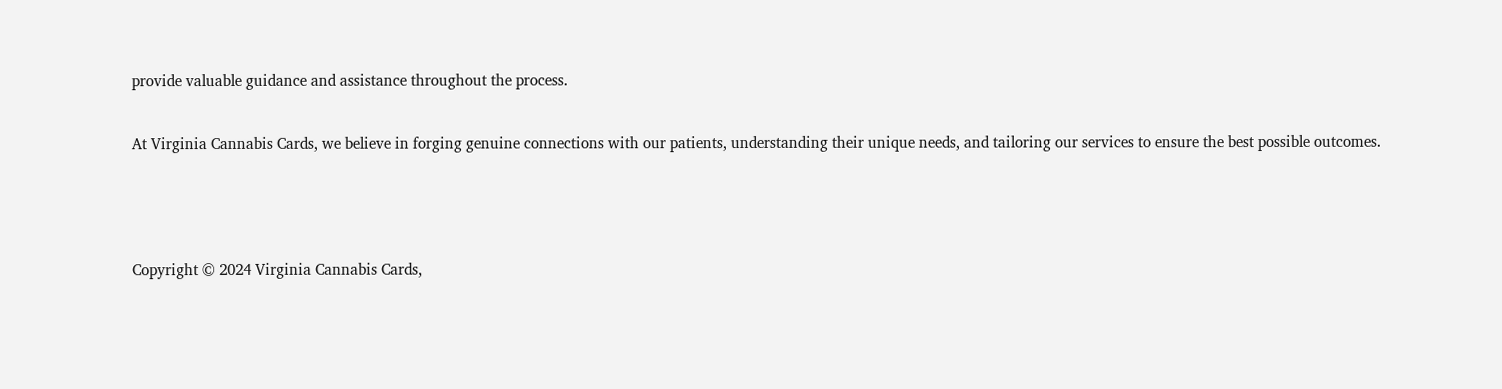provide valuable guidance and assistance throughout the process.

At Virginia Cannabis Cards, we believe in forging genuine connections with our patients, understanding their unique needs, and tailoring our services to ensure the best possible outcomes.



Copyright © 2024 Virginia Cannabis Cards,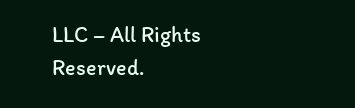LLC – All Rights Reserved.